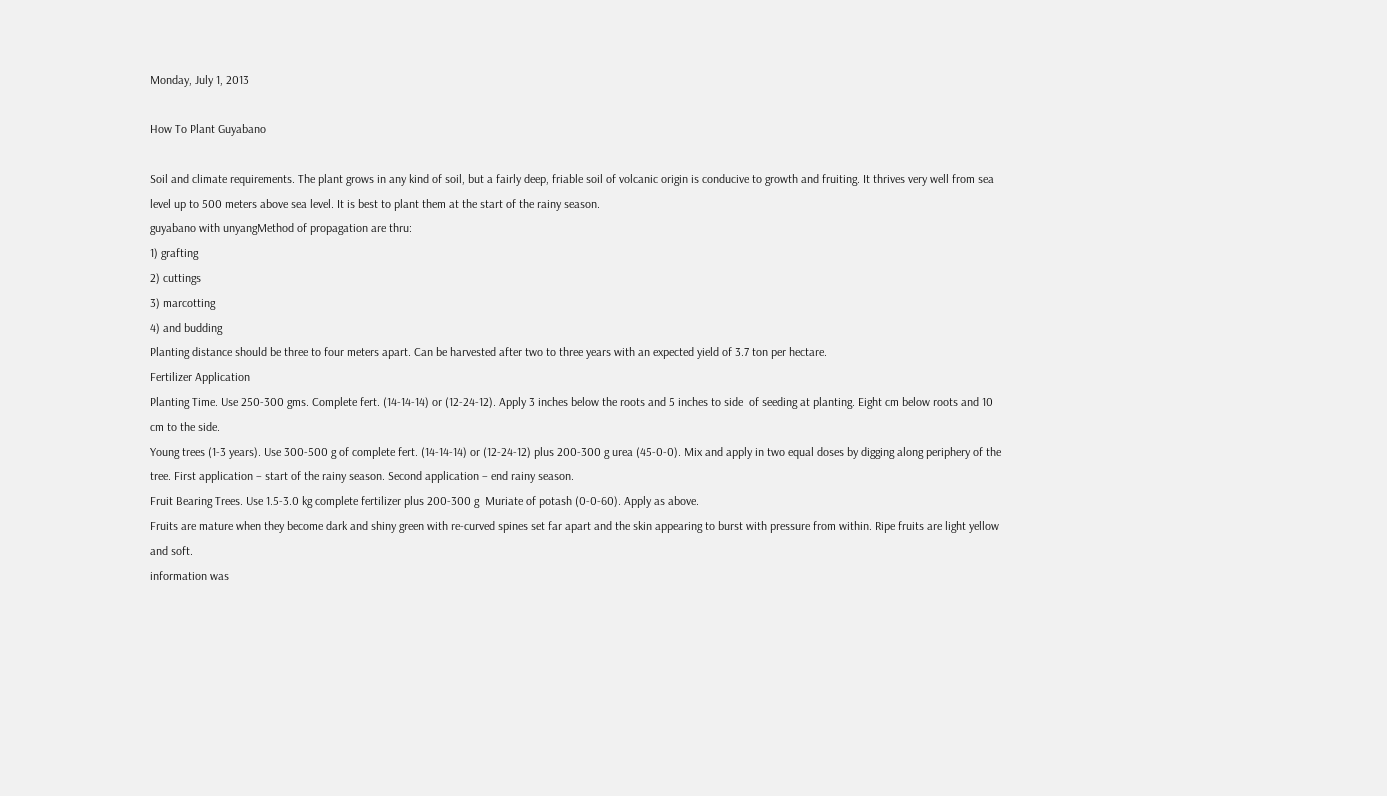Monday, July 1, 2013

How To Plant Guyabano

Soil and climate requirements. The plant grows in any kind of soil, but a fairly deep, friable soil of volcanic origin is conducive to growth and fruiting. It thrives very well from sea level up to 500 meters above sea level. It is best to plant them at the start of the rainy season.
guyabano with unyangMethod of propagation are thru:
1) grafting
2) cuttings
3) marcotting
4) and budding
Planting distance should be three to four meters apart. Can be harvested after two to three years with an expected yield of 3.7 ton per hectare.
Fertilizer Application
Planting Time. Use 250-300 gms. Complete fert. (14-14-14) or (12-24-12). Apply 3 inches below the roots and 5 inches to side  of seeding at planting. Eight cm below roots and 10 cm to the side.
Young trees (1-3 years). Use 300-500 g of complete fert. (14-14-14) or (12-24-12) plus 200-300 g urea (45-0-0). Mix and apply in two equal doses by digging along periphery of the tree. First application – start of the rainy season. Second application – end rainy season.
Fruit Bearing Trees. Use 1.5-3.0 kg complete fertilizer plus 200-300 g  Muriate of potash (0-0-60). Apply as above.
Fruits are mature when they become dark and shiny green with re-curved spines set far apart and the skin appearing to burst with pressure from within. Ripe fruits are light yellow and soft.
information was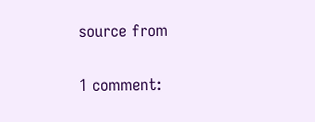source from

1 comment: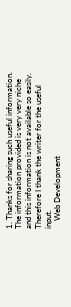1. Thanks for sharing such useful information. The information provided is very very niche and this information is not available so easily. Therefore I thank the writer for the useful input.
    Web Development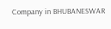Company in BHUBANESWAR